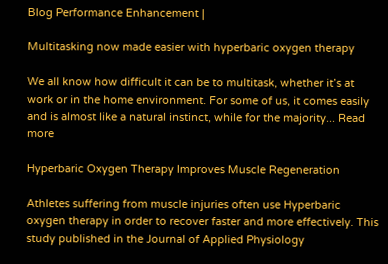Blog Performance Enhancement |

Multitasking now made easier with hyperbaric oxygen therapy

We all know how difficult it can be to multitask, whether it’s at work or in the home environment. For some of us, it comes easily and is almost like a natural instinct, while for the majority... Read more

Hyperbaric Oxygen Therapy Improves Muscle Regeneration

Athletes suffering from muscle injuries often use Hyperbaric oxygen therapy in order to recover faster and more effectively. This study published in the Journal of Applied Physiology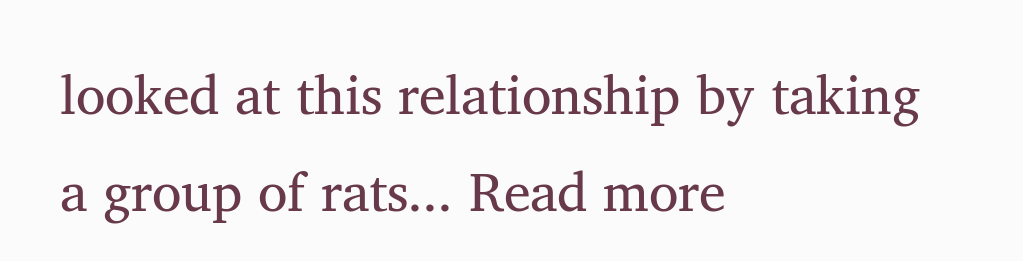looked at this relationship by taking a group of rats... Read more